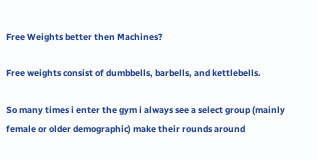Free Weights better then Machines?

Free weights consist of dumbbells, barbells, and kettlebells.

So many times i enter the gym i always see a select group (mainly female or older demographic) make their rounds around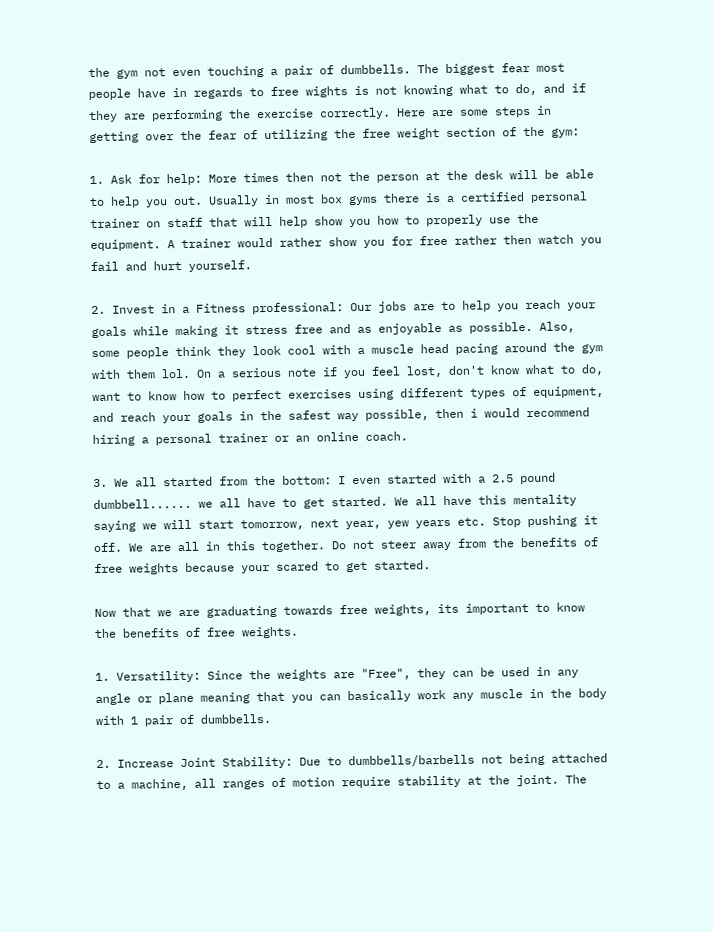the gym not even touching a pair of dumbbells. The biggest fear most people have in regards to free wights is not knowing what to do, and if they are performing the exercise correctly. Here are some steps in getting over the fear of utilizing the free weight section of the gym:

1. Ask for help: More times then not the person at the desk will be able to help you out. Usually in most box gyms there is a certified personal trainer on staff that will help show you how to properly use the equipment. A trainer would rather show you for free rather then watch you fail and hurt yourself.

2. Invest in a Fitness professional: Our jobs are to help you reach your goals while making it stress free and as enjoyable as possible. Also, some people think they look cool with a muscle head pacing around the gym with them lol. On a serious note if you feel lost, don't know what to do, want to know how to perfect exercises using different types of equipment, and reach your goals in the safest way possible, then i would recommend hiring a personal trainer or an online coach.

3. We all started from the bottom: I even started with a 2.5 pound dumbbell...... we all have to get started. We all have this mentality saying we will start tomorrow, next year, yew years etc. Stop pushing it off. We are all in this together. Do not steer away from the benefits of free weights because your scared to get started.

Now that we are graduating towards free weights, its important to know the benefits of free weights.

1. Versatility: Since the weights are "Free", they can be used in any angle or plane meaning that you can basically work any muscle in the body with 1 pair of dumbbells.

2. Increase Joint Stability: Due to dumbbells/barbells not being attached to a machine, all ranges of motion require stability at the joint. The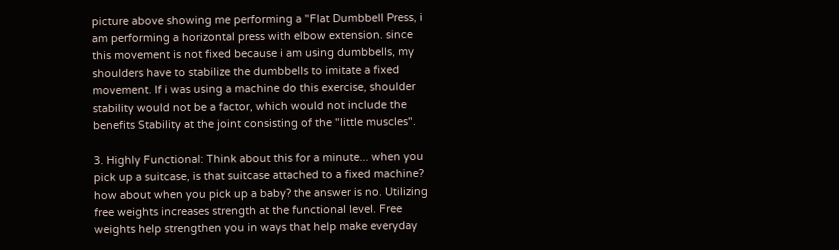picture above showing me performing a "Flat Dumbbell Press, i am performing a horizontal press with elbow extension. since this movement is not fixed because i am using dumbbells, my shoulders have to stabilize the dumbbells to imitate a fixed movement. If i was using a machine do this exercise, shoulder stability would not be a factor, which would not include the benefits Stability at the joint consisting of the "little muscles".

3. Highly Functional: Think about this for a minute... when you pick up a suitcase, is that suitcase attached to a fixed machine? how about when you pick up a baby? the answer is no. Utilizing free weights increases strength at the functional level. Free weights help strengthen you in ways that help make everyday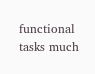functional tasks much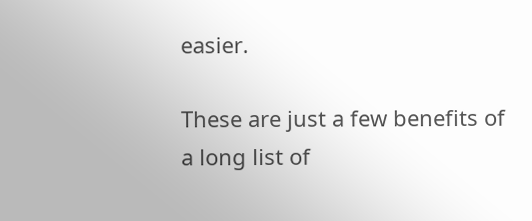easier.

These are just a few benefits of a long list of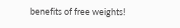benefits of free weights!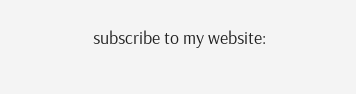subscribe to my website: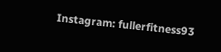Instagram: fullerfitness93